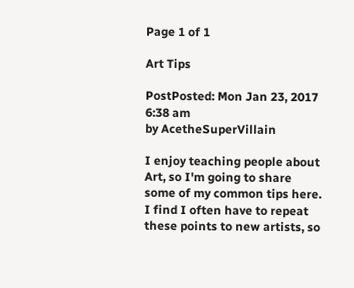Page 1 of 1

Art Tips

PostPosted: Mon Jan 23, 2017 6:38 am
by AcetheSuperVillain

I enjoy teaching people about Art, so I'm going to share some of my common tips here. I find I often have to repeat these points to new artists, so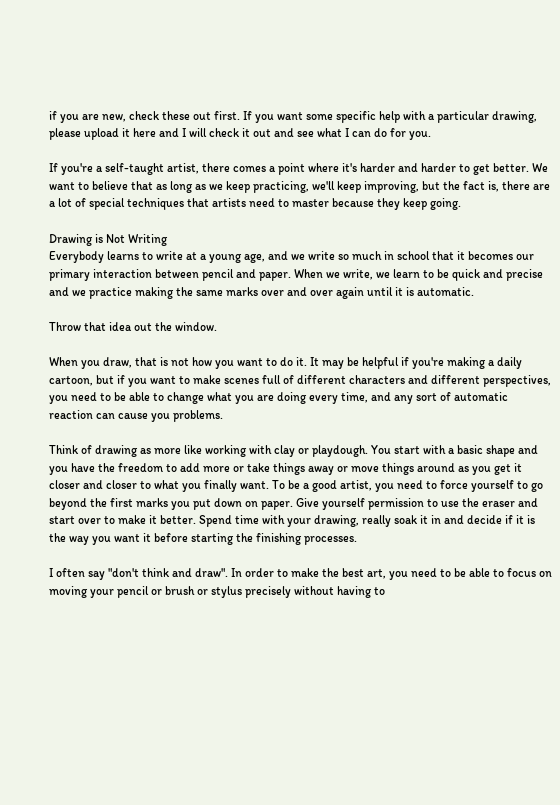if you are new, check these out first. If you want some specific help with a particular drawing, please upload it here and I will check it out and see what I can do for you.

If you're a self-taught artist, there comes a point where it's harder and harder to get better. We want to believe that as long as we keep practicing, we'll keep improving, but the fact is, there are a lot of special techniques that artists need to master because they keep going.

Drawing is Not Writing
Everybody learns to write at a young age, and we write so much in school that it becomes our primary interaction between pencil and paper. When we write, we learn to be quick and precise and we practice making the same marks over and over again until it is automatic.

Throw that idea out the window.

When you draw, that is not how you want to do it. It may be helpful if you're making a daily cartoon, but if you want to make scenes full of different characters and different perspectives, you need to be able to change what you are doing every time, and any sort of automatic reaction can cause you problems.

Think of drawing as more like working with clay or playdough. You start with a basic shape and you have the freedom to add more or take things away or move things around as you get it closer and closer to what you finally want. To be a good artist, you need to force yourself to go beyond the first marks you put down on paper. Give yourself permission to use the eraser and start over to make it better. Spend time with your drawing, really soak it in and decide if it is the way you want it before starting the finishing processes.

I often say "don't think and draw". In order to make the best art, you need to be able to focus on moving your pencil or brush or stylus precisely without having to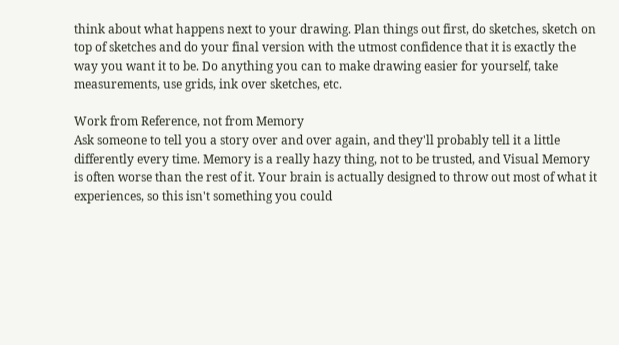think about what happens next to your drawing. Plan things out first, do sketches, sketch on top of sketches and do your final version with the utmost confidence that it is exactly the way you want it to be. Do anything you can to make drawing easier for yourself, take measurements, use grids, ink over sketches, etc.

Work from Reference, not from Memory
Ask someone to tell you a story over and over again, and they'll probably tell it a little differently every time. Memory is a really hazy thing, not to be trusted, and Visual Memory is often worse than the rest of it. Your brain is actually designed to throw out most of what it experiences, so this isn't something you could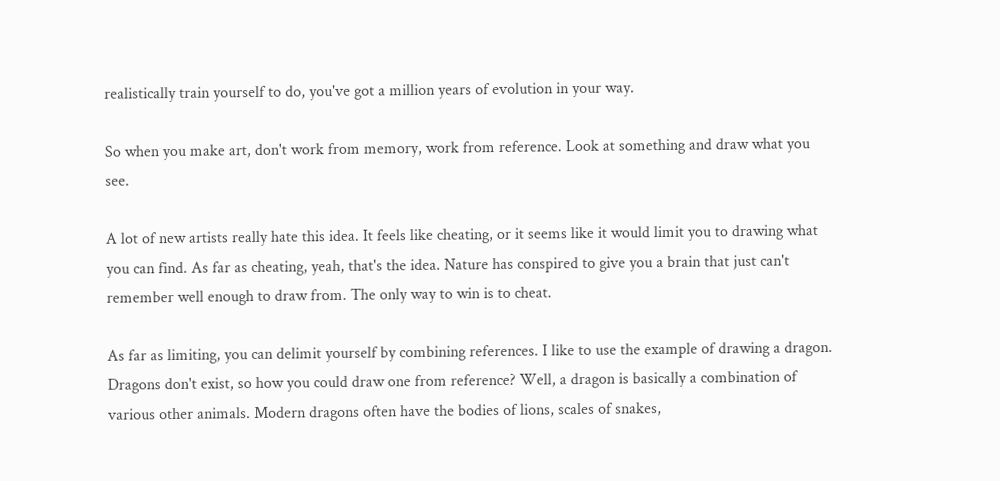realistically train yourself to do, you've got a million years of evolution in your way.

So when you make art, don't work from memory, work from reference. Look at something and draw what you see.

A lot of new artists really hate this idea. It feels like cheating, or it seems like it would limit you to drawing what you can find. As far as cheating, yeah, that's the idea. Nature has conspired to give you a brain that just can't remember well enough to draw from. The only way to win is to cheat.

As far as limiting, you can delimit yourself by combining references. I like to use the example of drawing a dragon. Dragons don't exist, so how you could draw one from reference? Well, a dragon is basically a combination of various other animals. Modern dragons often have the bodies of lions, scales of snakes,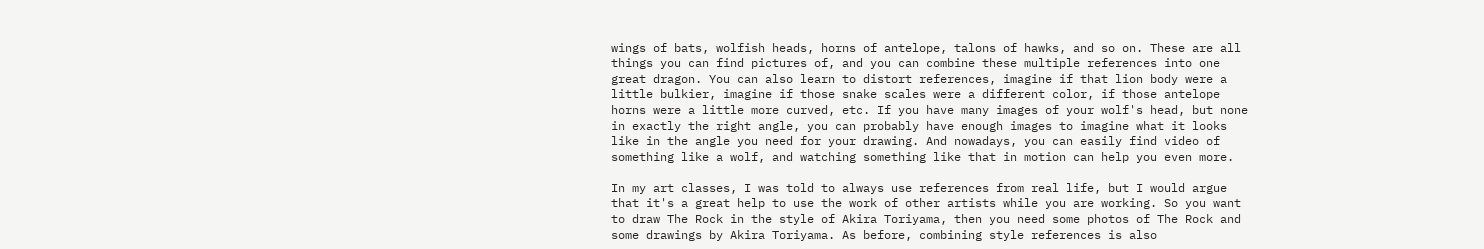wings of bats, wolfish heads, horns of antelope, talons of hawks, and so on. These are all things you can find pictures of, and you can combine these multiple references into one great dragon. You can also learn to distort references, imagine if that lion body were a little bulkier, imagine if those snake scales were a different color, if those antelope horns were a little more curved, etc. If you have many images of your wolf's head, but none in exactly the right angle, you can probably have enough images to imagine what it looks like in the angle you need for your drawing. And nowadays, you can easily find video of something like a wolf, and watching something like that in motion can help you even more.

In my art classes, I was told to always use references from real life, but I would argue that it's a great help to use the work of other artists while you are working. So you want to draw The Rock in the style of Akira Toriyama, then you need some photos of The Rock and some drawings by Akira Toriyama. As before, combining style references is also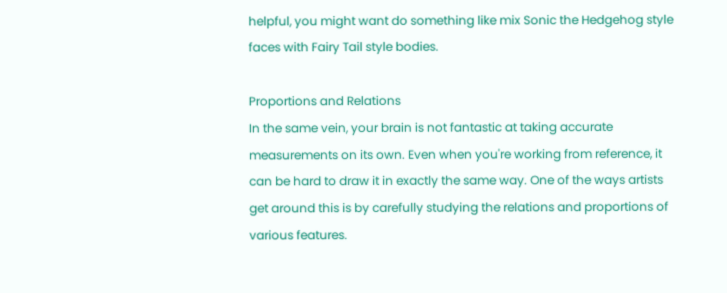helpful, you might want do something like mix Sonic the Hedgehog style faces with Fairy Tail style bodies.

Proportions and Relations
In the same vein, your brain is not fantastic at taking accurate measurements on its own. Even when you're working from reference, it can be hard to draw it in exactly the same way. One of the ways artists get around this is by carefully studying the relations and proportions of various features.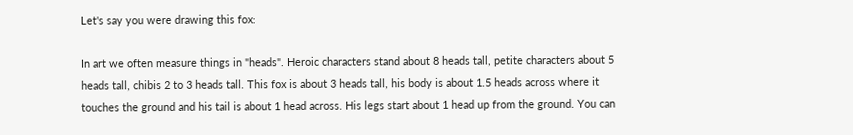Let's say you were drawing this fox:

In art we often measure things in "heads". Heroic characters stand about 8 heads tall, petite characters about 5 heads tall, chibis 2 to 3 heads tall. This fox is about 3 heads tall, his body is about 1.5 heads across where it touches the ground and his tail is about 1 head across. His legs start about 1 head up from the ground. You can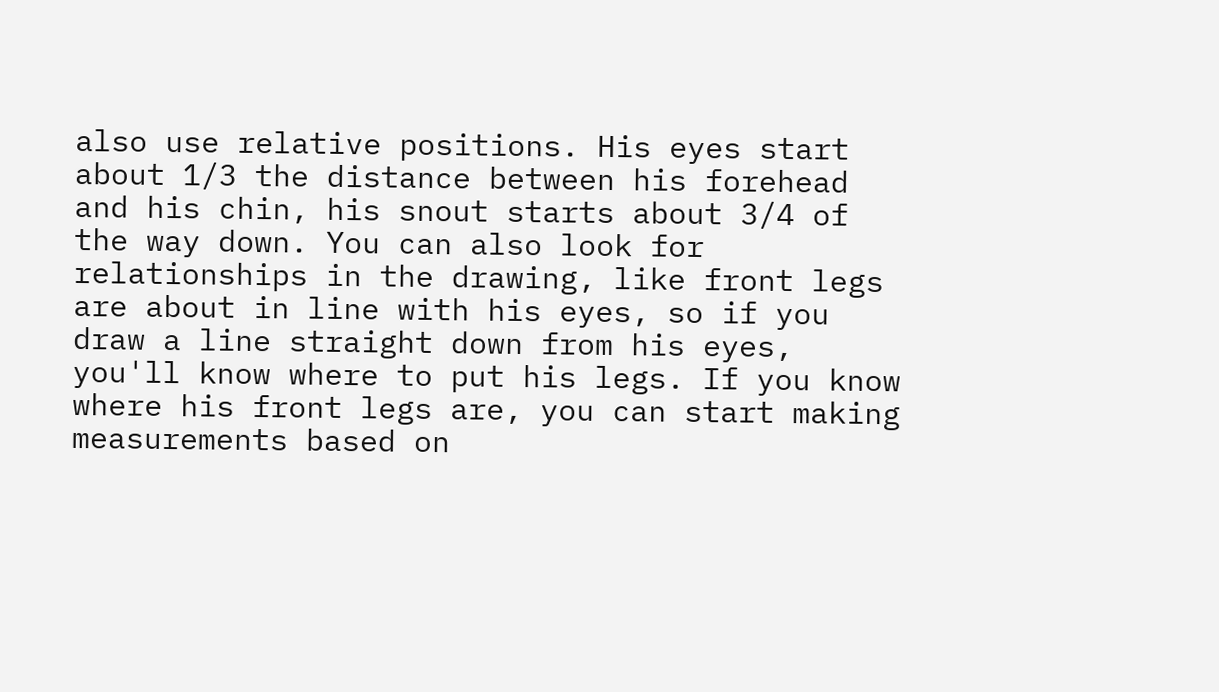also use relative positions. His eyes start about 1/3 the distance between his forehead and his chin, his snout starts about 3/4 of the way down. You can also look for relationships in the drawing, like front legs are about in line with his eyes, so if you draw a line straight down from his eyes, you'll know where to put his legs. If you know where his front legs are, you can start making measurements based on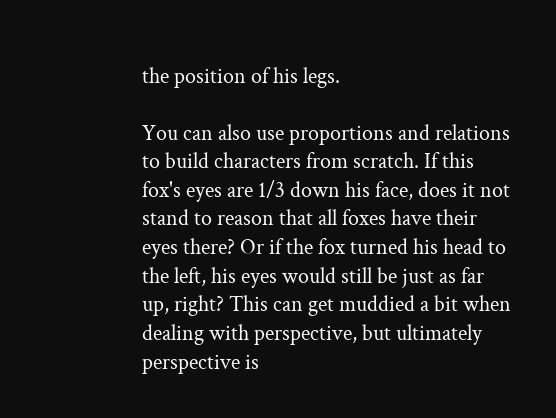the position of his legs.

You can also use proportions and relations to build characters from scratch. If this fox's eyes are 1/3 down his face, does it not stand to reason that all foxes have their eyes there? Or if the fox turned his head to the left, his eyes would still be just as far up, right? This can get muddied a bit when dealing with perspective, but ultimately perspective is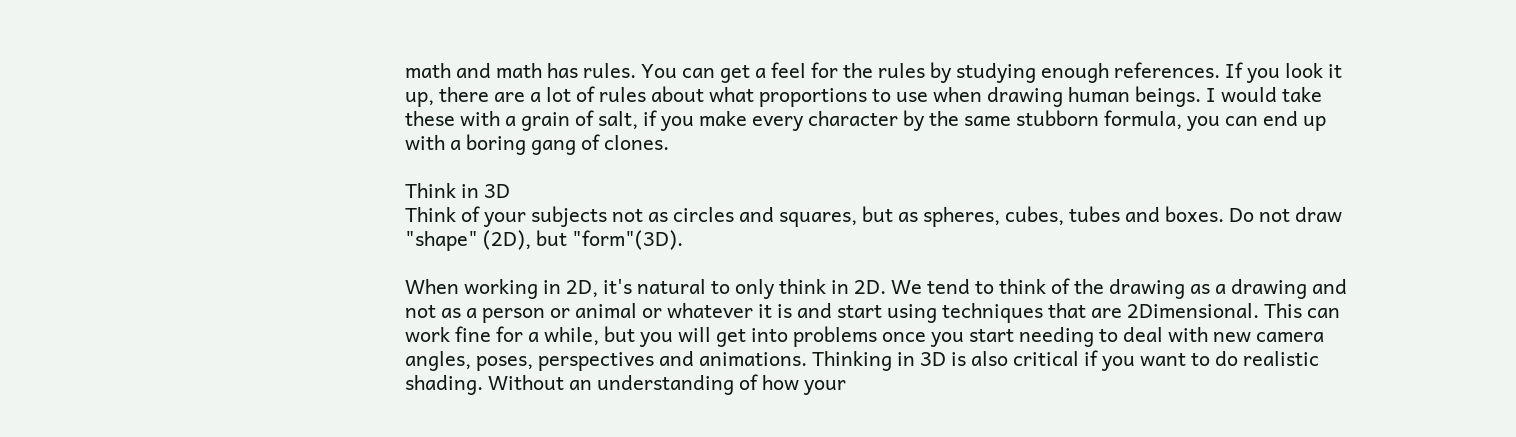math and math has rules. You can get a feel for the rules by studying enough references. If you look it up, there are a lot of rules about what proportions to use when drawing human beings. I would take these with a grain of salt, if you make every character by the same stubborn formula, you can end up with a boring gang of clones.

Think in 3D
Think of your subjects not as circles and squares, but as spheres, cubes, tubes and boxes. Do not draw "shape" (2D), but "form"(3D).

When working in 2D, it's natural to only think in 2D. We tend to think of the drawing as a drawing and not as a person or animal or whatever it is and start using techniques that are 2Dimensional. This can work fine for a while, but you will get into problems once you start needing to deal with new camera angles, poses, perspectives and animations. Thinking in 3D is also critical if you want to do realistic shading. Without an understanding of how your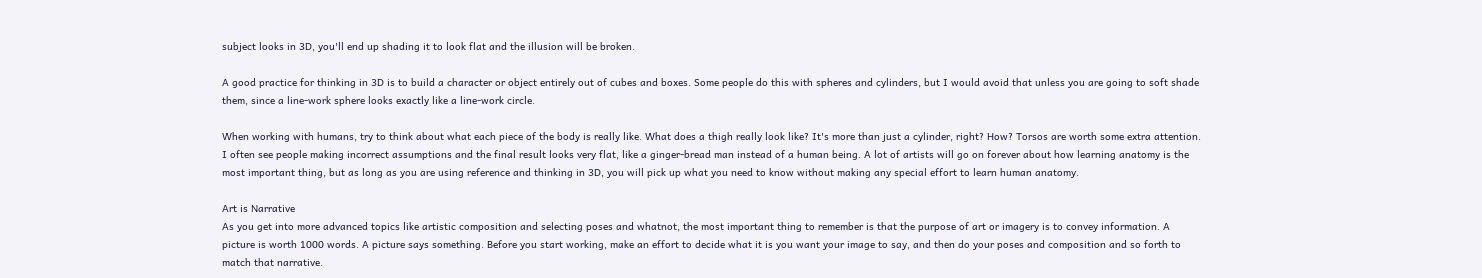subject looks in 3D, you'll end up shading it to look flat and the illusion will be broken.

A good practice for thinking in 3D is to build a character or object entirely out of cubes and boxes. Some people do this with spheres and cylinders, but I would avoid that unless you are going to soft shade them, since a line-work sphere looks exactly like a line-work circle.

When working with humans, try to think about what each piece of the body is really like. What does a thigh really look like? It's more than just a cylinder, right? How? Torsos are worth some extra attention. I often see people making incorrect assumptions and the final result looks very flat, like a ginger-bread man instead of a human being. A lot of artists will go on forever about how learning anatomy is the most important thing, but as long as you are using reference and thinking in 3D, you will pick up what you need to know without making any special effort to learn human anatomy.

Art is Narrative
As you get into more advanced topics like artistic composition and selecting poses and whatnot, the most important thing to remember is that the purpose of art or imagery is to convey information. A picture is worth 1000 words. A picture says something. Before you start working, make an effort to decide what it is you want your image to say, and then do your poses and composition and so forth to match that narrative.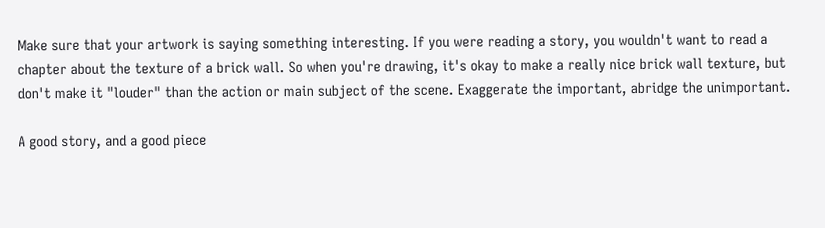Make sure that your artwork is saying something interesting. If you were reading a story, you wouldn't want to read a chapter about the texture of a brick wall. So when you're drawing, it's okay to make a really nice brick wall texture, but don't make it "louder" than the action or main subject of the scene. Exaggerate the important, abridge the unimportant.

A good story, and a good piece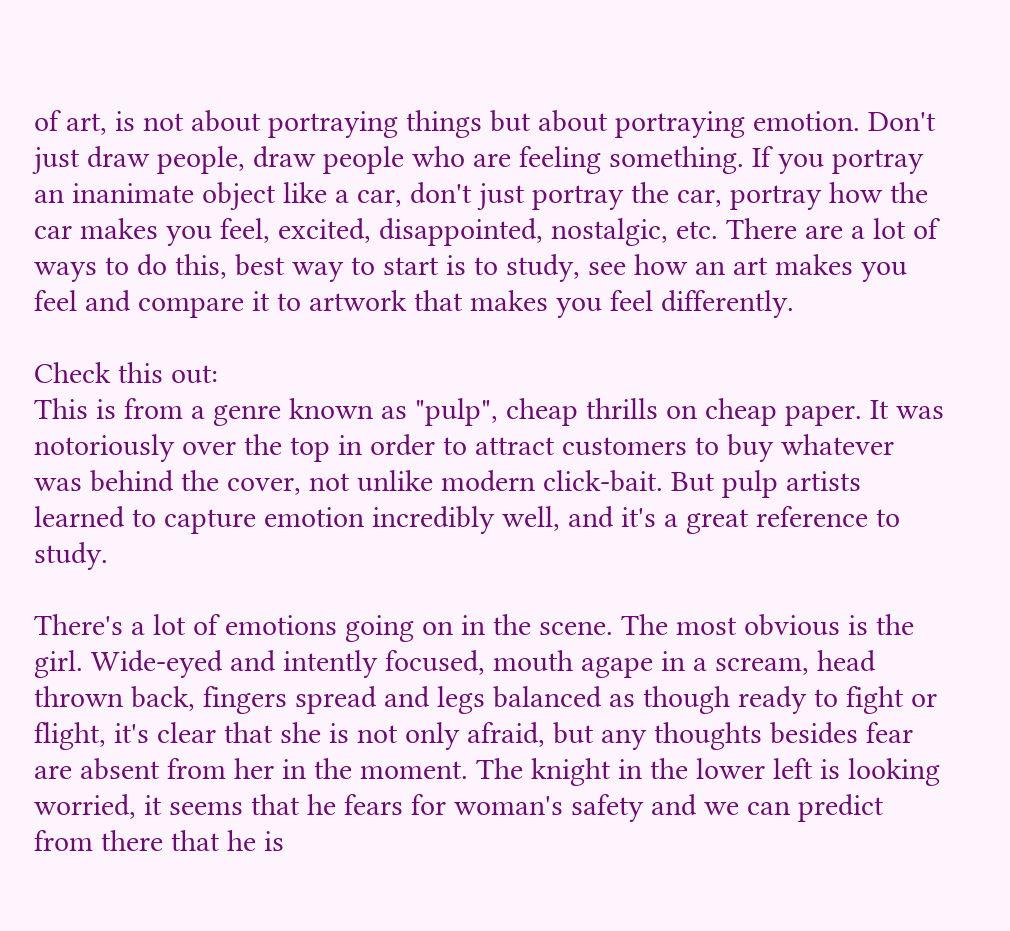of art, is not about portraying things but about portraying emotion. Don't just draw people, draw people who are feeling something. If you portray an inanimate object like a car, don't just portray the car, portray how the car makes you feel, excited, disappointed, nostalgic, etc. There are a lot of ways to do this, best way to start is to study, see how an art makes you feel and compare it to artwork that makes you feel differently.

Check this out:
This is from a genre known as "pulp", cheap thrills on cheap paper. It was notoriously over the top in order to attract customers to buy whatever was behind the cover, not unlike modern click-bait. But pulp artists learned to capture emotion incredibly well, and it's a great reference to study.

There's a lot of emotions going on in the scene. The most obvious is the girl. Wide-eyed and intently focused, mouth agape in a scream, head thrown back, fingers spread and legs balanced as though ready to fight or flight, it's clear that she is not only afraid, but any thoughts besides fear are absent from her in the moment. The knight in the lower left is looking worried, it seems that he fears for woman's safety and we can predict from there that he is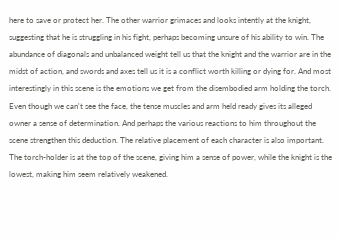here to save or protect her. The other warrior grimaces and looks intently at the knight, suggesting that he is struggling in his fight, perhaps becoming unsure of his ability to win. The abundance of diagonals and unbalanced weight tell us that the knight and the warrior are in the midst of action, and swords and axes tell us it is a conflict worth killing or dying for. And most interestingly in this scene is the emotions we get from the disembodied arm holding the torch. Even though we can't see the face, the tense muscles and arm held ready gives its alleged owner a sense of determination. And perhaps the various reactions to him throughout the scene strengthen this deduction. The relative placement of each character is also important. The torch-holder is at the top of the scene, giving him a sense of power, while the knight is the lowest, making him seem relatively weakened.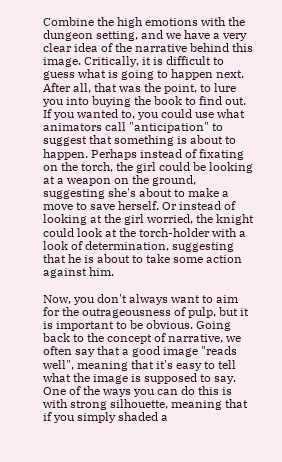Combine the high emotions with the dungeon setting, and we have a very clear idea of the narrative behind this image. Critically, it is difficult to guess what is going to happen next. After all, that was the point, to lure you into buying the book to find out. If you wanted to, you could use what animators call "anticipation" to suggest that something is about to happen. Perhaps instead of fixating on the torch, the girl could be looking at a weapon on the ground, suggesting she's about to make a move to save herself. Or instead of looking at the girl worried, the knight could look at the torch-holder with a look of determination, suggesting that he is about to take some action against him.

Now, you don't always want to aim for the outrageousness of pulp, but it is important to be obvious. Going back to the concept of narrative, we often say that a good image "reads well", meaning that it's easy to tell what the image is supposed to say. One of the ways you can do this is with strong silhouette, meaning that if you simply shaded a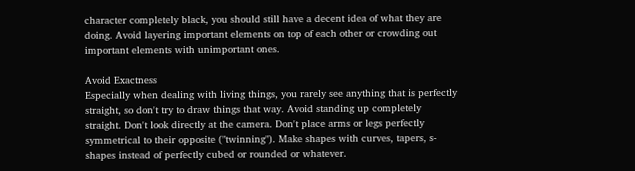character completely black, you should still have a decent idea of what they are doing. Avoid layering important elements on top of each other or crowding out important elements with unimportant ones.

Avoid Exactness
Especially when dealing with living things, you rarely see anything that is perfectly straight, so don't try to draw things that way. Avoid standing up completely straight. Don't look directly at the camera. Don't place arms or legs perfectly symmetrical to their opposite ("twinning"). Make shapes with curves, tapers, s-shapes instead of perfectly cubed or rounded or whatever.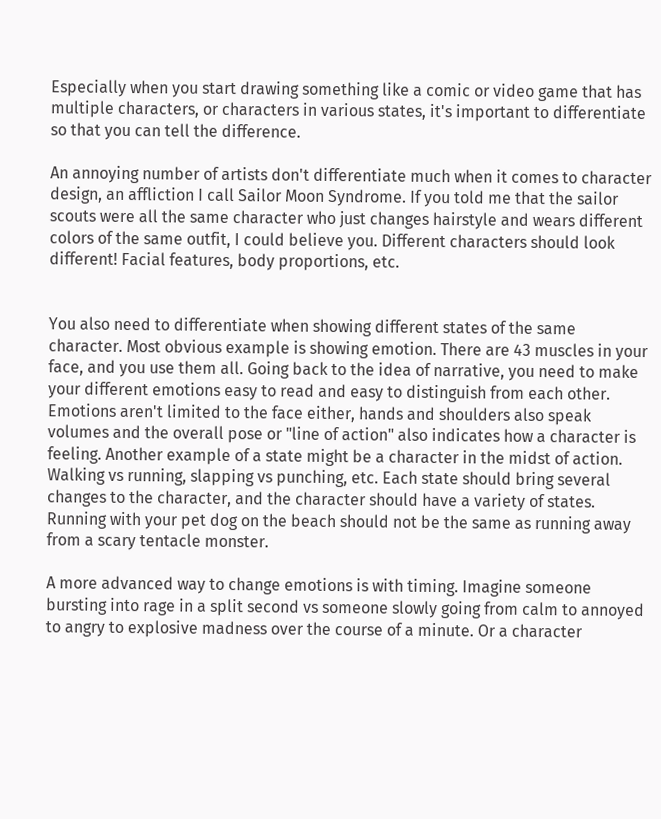Especially when you start drawing something like a comic or video game that has multiple characters, or characters in various states, it's important to differentiate so that you can tell the difference.

An annoying number of artists don't differentiate much when it comes to character design, an affliction I call Sailor Moon Syndrome. If you told me that the sailor scouts were all the same character who just changes hairstyle and wears different colors of the same outfit, I could believe you. Different characters should look different! Facial features, body proportions, etc.


You also need to differentiate when showing different states of the same character. Most obvious example is showing emotion. There are 43 muscles in your face, and you use them all. Going back to the idea of narrative, you need to make your different emotions easy to read and easy to distinguish from each other. Emotions aren't limited to the face either, hands and shoulders also speak volumes and the overall pose or "line of action" also indicates how a character is feeling. Another example of a state might be a character in the midst of action. Walking vs running, slapping vs punching, etc. Each state should bring several changes to the character, and the character should have a variety of states. Running with your pet dog on the beach should not be the same as running away from a scary tentacle monster.

A more advanced way to change emotions is with timing. Imagine someone bursting into rage in a split second vs someone slowly going from calm to annoyed to angry to explosive madness over the course of a minute. Or a character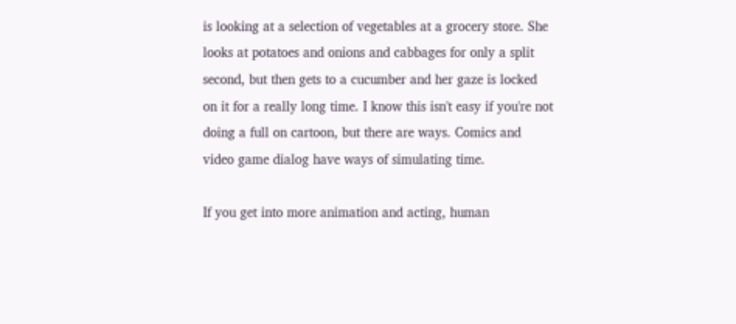is looking at a selection of vegetables at a grocery store. She looks at potatoes and onions and cabbages for only a split second, but then gets to a cucumber and her gaze is locked on it for a really long time. I know this isn't easy if you're not doing a full on cartoon, but there are ways. Comics and video game dialog have ways of simulating time.

If you get into more animation and acting, human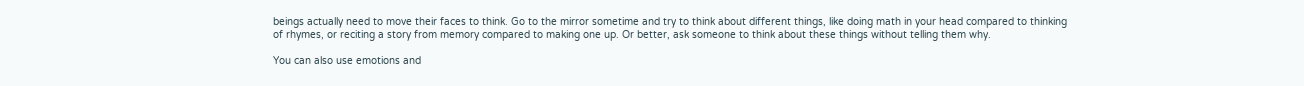beings actually need to move their faces to think. Go to the mirror sometime and try to think about different things, like doing math in your head compared to thinking of rhymes, or reciting a story from memory compared to making one up. Or better, ask someone to think about these things without telling them why.

You can also use emotions and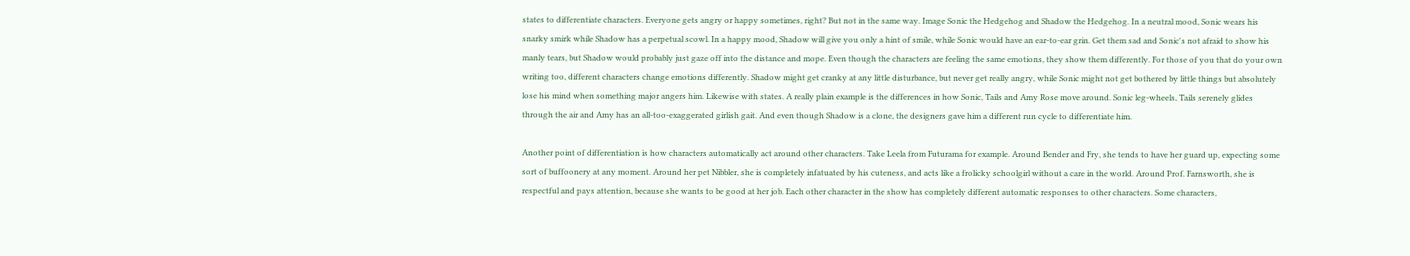states to differentiate characters. Everyone gets angry or happy sometimes, right? But not in the same way. Image Sonic the Hedgehog and Shadow the Hedgehog. In a neutral mood, Sonic wears his snarky smirk while Shadow has a perpetual scowl. In a happy mood, Shadow will give you only a hint of smile, while Sonic would have an ear-to-ear grin. Get them sad and Sonic's not afraid to show his manly tears, but Shadow would probably just gaze off into the distance and mope. Even though the characters are feeling the same emotions, they show them differently. For those of you that do your own writing too, different characters change emotions differently. Shadow might get cranky at any little disturbance, but never get really angry, while Sonic might not get bothered by little things but absolutely lose his mind when something major angers him. Likewise with states. A really plain example is the differences in how Sonic, Tails and Amy Rose move around. Sonic leg-wheels, Tails serenely glides through the air and Amy has an all-too-exaggerated girlish gait. And even though Shadow is a clone, the designers gave him a different run cycle to differentiate him.

Another point of differentiation is how characters automatically act around other characters. Take Leela from Futurama for example. Around Bender and Fry, she tends to have her guard up, expecting some sort of buffoonery at any moment. Around her pet Nibbler, she is completely infatuated by his cuteness, and acts like a frolicky schoolgirl without a care in the world. Around Prof. Farnsworth, she is respectful and pays attention, because she wants to be good at her job. Each other character in the show has completely different automatic responses to other characters. Some characters,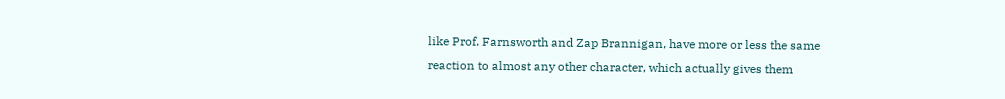like Prof. Farnsworth and Zap Brannigan, have more or less the same reaction to almost any other character, which actually gives them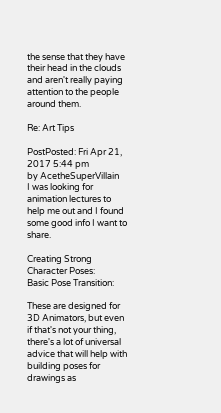the sense that they have their head in the clouds and aren't really paying attention to the people around them.

Re: Art Tips

PostPosted: Fri Apr 21, 2017 5:44 pm
by AcetheSuperVillain
I was looking for animation lectures to help me out and I found some good info I want to share.

Creating Strong Character Poses:
Basic Pose Transition:

These are designed for 3D Animators, but even if that's not your thing, there's a lot of universal advice that will help with building poses for drawings as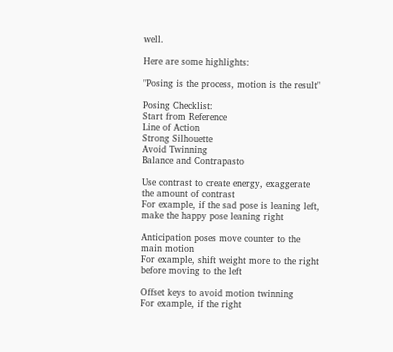well.

Here are some highlights:

"Posing is the process, motion is the result"

Posing Checklist:
Start from Reference
Line of Action
Strong Silhouette
Avoid Twinning
Balance and Contrapasto

Use contrast to create energy, exaggerate the amount of contrast
For example, if the sad pose is leaning left, make the happy pose leaning right

Anticipation poses move counter to the main motion
For example, shift weight more to the right before moving to the left

Offset keys to avoid motion twinning
For example, if the right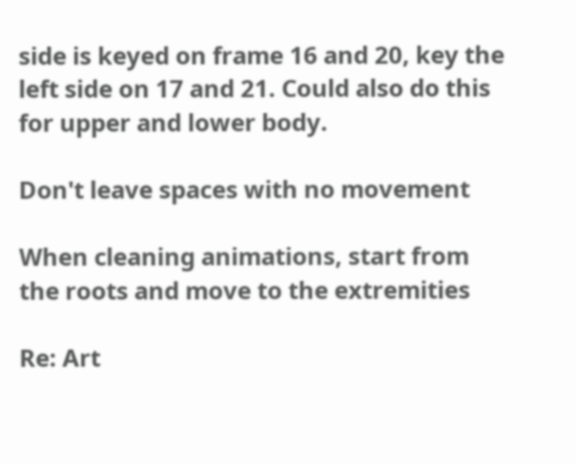side is keyed on frame 16 and 20, key the left side on 17 and 21. Could also do this for upper and lower body.

Don't leave spaces with no movement

When cleaning animations, start from the roots and move to the extremities

Re: Art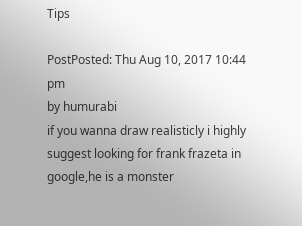Tips

PostPosted: Thu Aug 10, 2017 10:44 pm
by humurabi
if you wanna draw realisticly i highly suggest looking for frank frazeta in google,he is a monster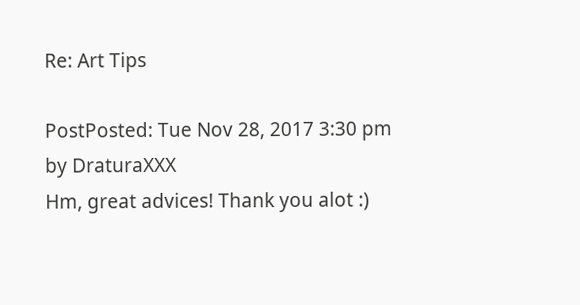Re: Art Tips

PostPosted: Tue Nov 28, 2017 3:30 pm
by DraturaXXX
Hm, great advices! Thank you alot :)